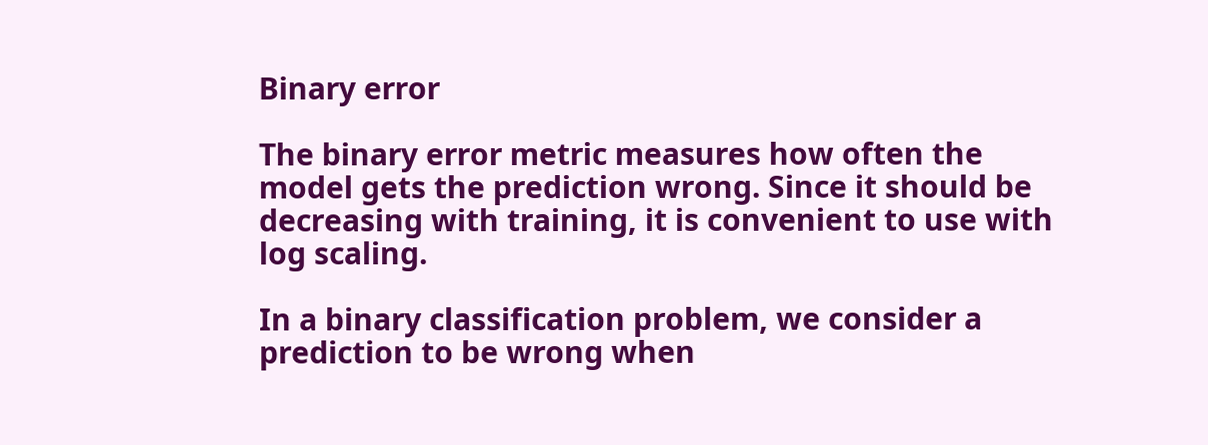Binary error

The binary error metric measures how often the model gets the prediction wrong. Since it should be decreasing with training, it is convenient to use with log scaling.

In a binary classification problem, we consider a prediction to be wrong when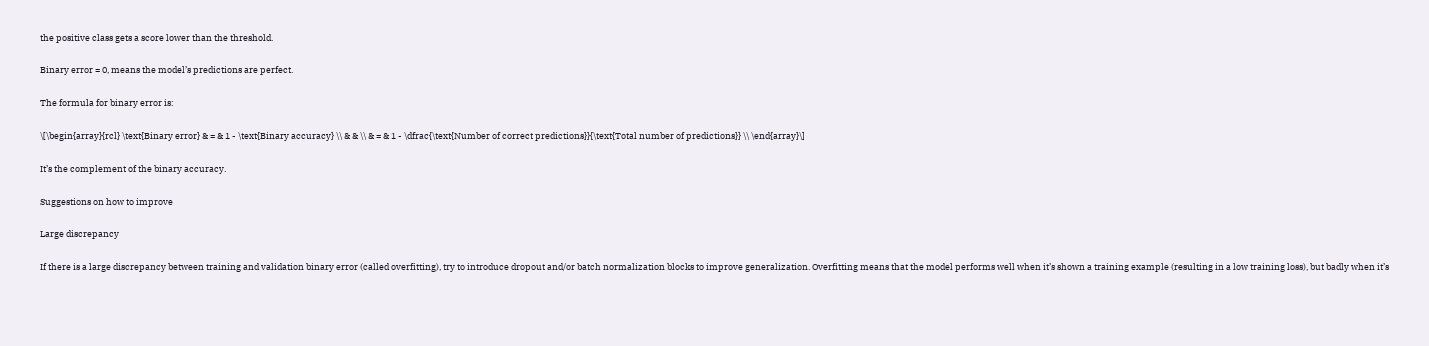the positive class gets a score lower than the threshold.

Binary error = 0, means the model’s predictions are perfect.

The formula for binary error is:

\[\begin{array}{rcl} \text{Binary error} & = & 1 - \text{Binary accuracy} \\ & & \\ & = & 1 - \dfrac{\text{Number of correct predictions}}{\text{Total number of predictions}} \\ \end{array}\]

It’s the complement of the binary accuracy.

Suggestions on how to improve

Large discrepancy

If there is a large discrepancy between training and validation binary error (called overfitting), try to introduce dropout and/or batch normalization blocks to improve generalization. Overfitting means that the model performs well when it’s shown a training example (resulting in a low training loss), but badly when it’s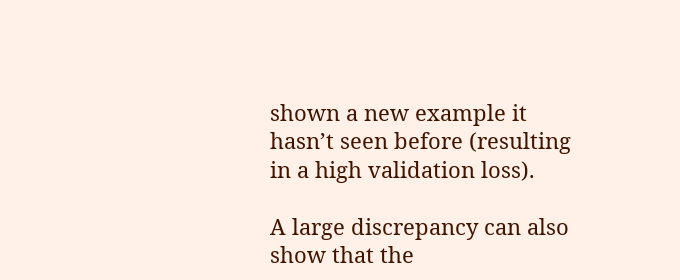shown a new example it hasn’t seen before (resulting in a high validation loss).

A large discrepancy can also show that the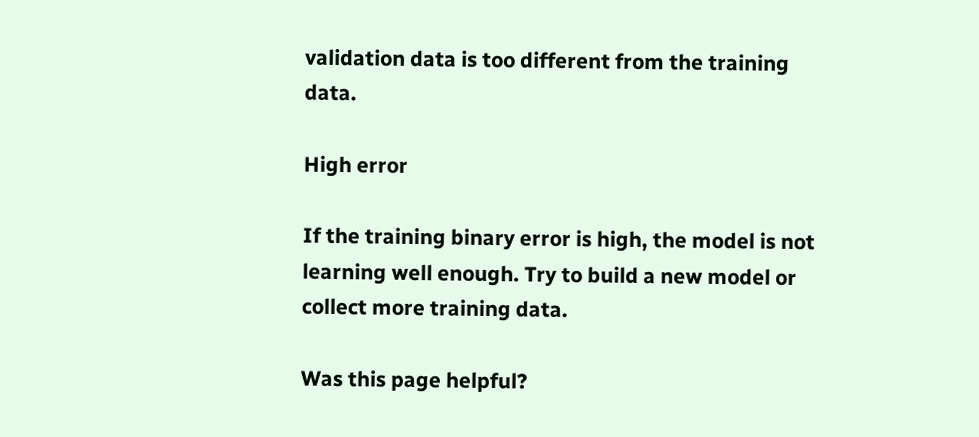validation data is too different from the training data.

High error

If the training binary error is high, the model is not learning well enough. Try to build a new model or collect more training data.

Was this page helpful?